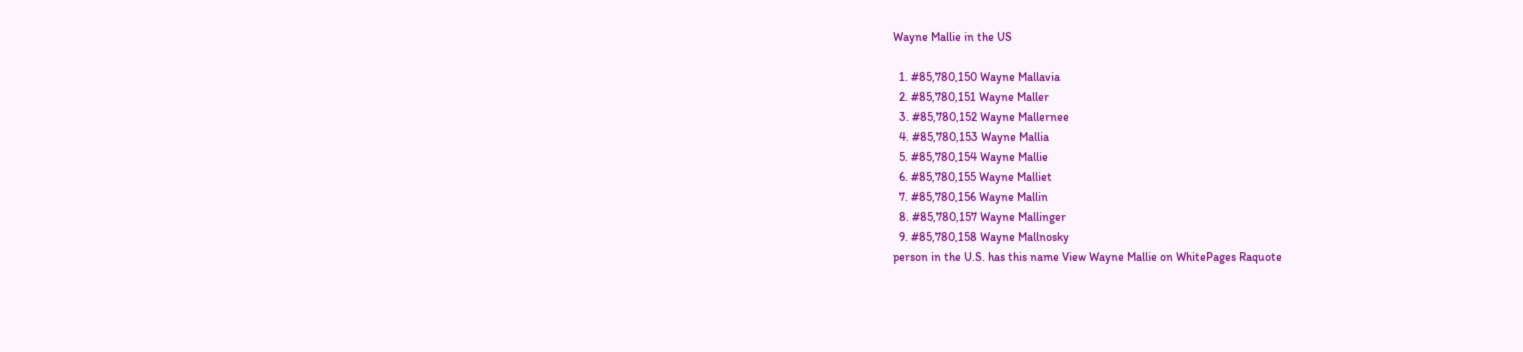Wayne Mallie in the US

  1. #85,780,150 Wayne Mallavia
  2. #85,780,151 Wayne Maller
  3. #85,780,152 Wayne Mallernee
  4. #85,780,153 Wayne Mallia
  5. #85,780,154 Wayne Mallie
  6. #85,780,155 Wayne Malliet
  7. #85,780,156 Wayne Mallin
  8. #85,780,157 Wayne Mallinger
  9. #85,780,158 Wayne Mallnosky
person in the U.S. has this name View Wayne Mallie on WhitePages Raquote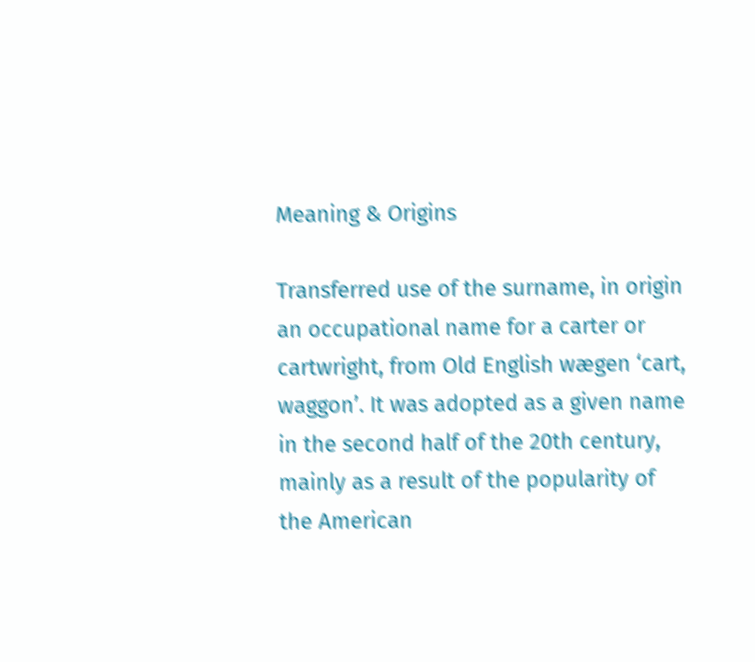Meaning & Origins

Transferred use of the surname, in origin an occupational name for a carter or cartwright, from Old English wægen ‘cart, waggon’. It was adopted as a given name in the second half of the 20th century, mainly as a result of the popularity of the American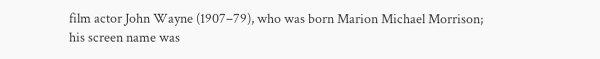film actor John Wayne (1907–79), who was born Marion Michael Morrison; his screen name was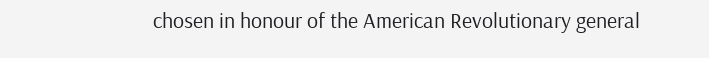chosen in honour of the American Revolutionary general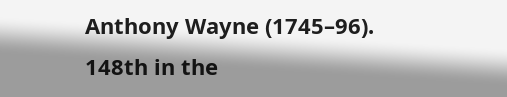Anthony Wayne (1745–96).
148th in the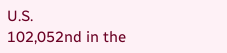U.S.
102,052nd in the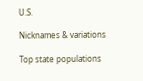U.S.

Nicknames & variations

Top state populations